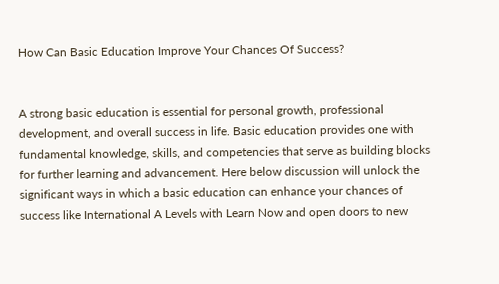How Can Basic Education Improve Your Chances Of Success?


A strong basic education is essential for personal growth, professional development, and overall success in life. Basic education provides one with fundamental knowledge, skills, and competencies that serve as building blocks for further learning and advancement. Here below discussion will unlock the significant ways in which a basic education can enhance your chances of success like International A Levels with Learn Now and open doors to new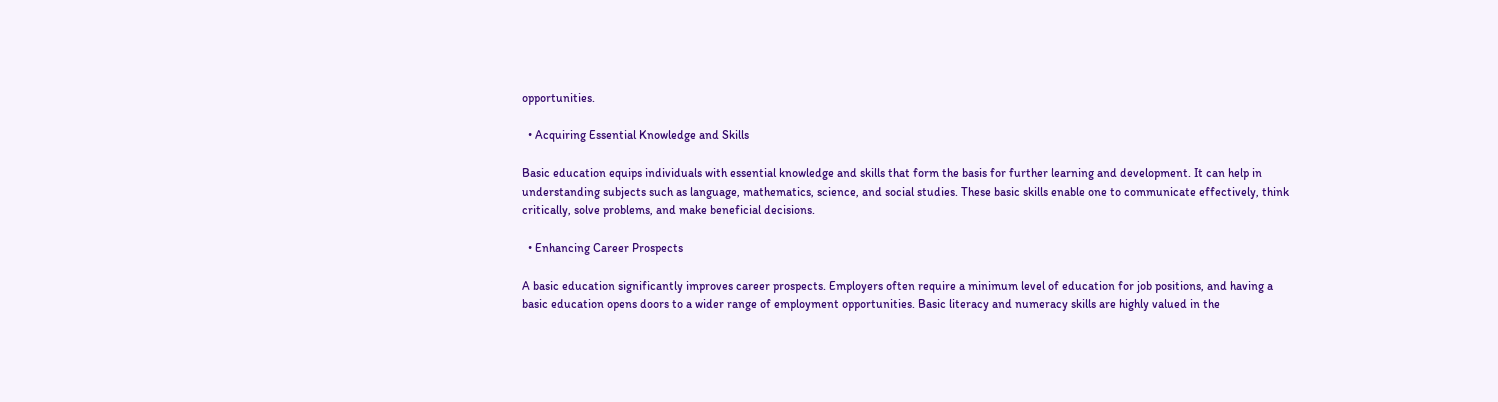opportunities.

  • Acquiring Essential Knowledge and Skills

Basic education equips individuals with essential knowledge and skills that form the basis for further learning and development. It can help in understanding subjects such as language, mathematics, science, and social studies. These basic skills enable one to communicate effectively, think critically, solve problems, and make beneficial decisions.

  • Enhancing Career Prospects

A basic education significantly improves career prospects. Employers often require a minimum level of education for job positions, and having a basic education opens doors to a wider range of employment opportunities. Basic literacy and numeracy skills are highly valued in the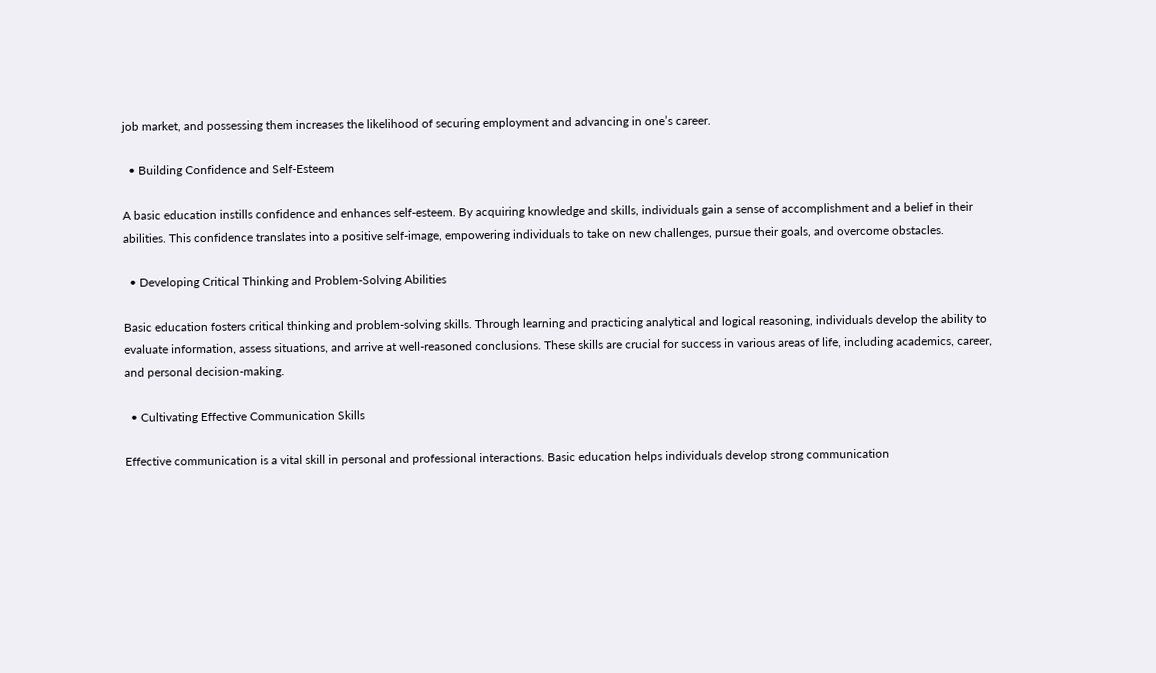job market, and possessing them increases the likelihood of securing employment and advancing in one’s career.

  • Building Confidence and Self-Esteem

A basic education instills confidence and enhances self-esteem. By acquiring knowledge and skills, individuals gain a sense of accomplishment and a belief in their abilities. This confidence translates into a positive self-image, empowering individuals to take on new challenges, pursue their goals, and overcome obstacles.

  • Developing Critical Thinking and Problem-Solving Abilities

Basic education fosters critical thinking and problem-solving skills. Through learning and practicing analytical and logical reasoning, individuals develop the ability to evaluate information, assess situations, and arrive at well-reasoned conclusions. These skills are crucial for success in various areas of life, including academics, career, and personal decision-making.

  • Cultivating Effective Communication Skills

Effective communication is a vital skill in personal and professional interactions. Basic education helps individuals develop strong communication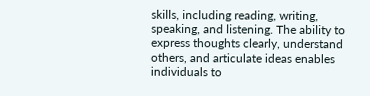skills, including reading, writing, speaking, and listening. The ability to express thoughts clearly, understand others, and articulate ideas enables individuals to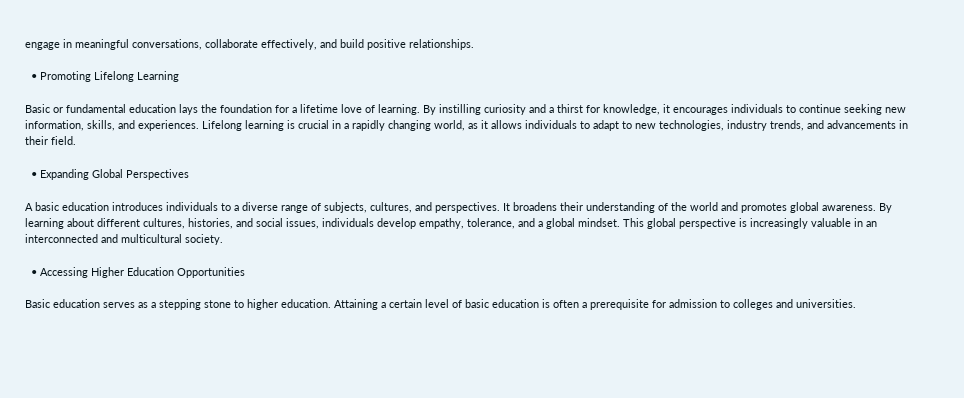engage in meaningful conversations, collaborate effectively, and build positive relationships.

  • Promoting Lifelong Learning

Basic or fundamental education lays the foundation for a lifetime love of learning. By instilling curiosity and a thirst for knowledge, it encourages individuals to continue seeking new information, skills, and experiences. Lifelong learning is crucial in a rapidly changing world, as it allows individuals to adapt to new technologies, industry trends, and advancements in their field.

  • Expanding Global Perspectives

A basic education introduces individuals to a diverse range of subjects, cultures, and perspectives. It broadens their understanding of the world and promotes global awareness. By learning about different cultures, histories, and social issues, individuals develop empathy, tolerance, and a global mindset. This global perspective is increasingly valuable in an interconnected and multicultural society.

  • Accessing Higher Education Opportunities

Basic education serves as a stepping stone to higher education. Attaining a certain level of basic education is often a prerequisite for admission to colleges and universities.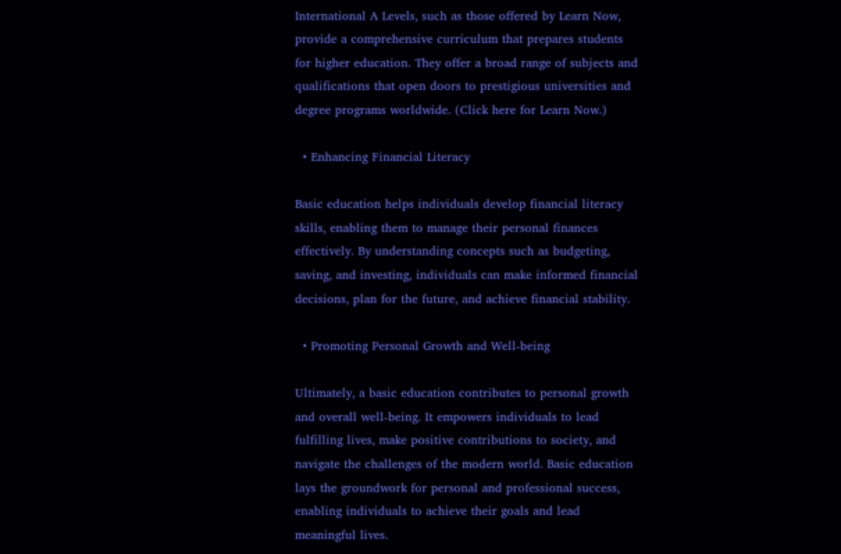International A Levels, such as those offered by Learn Now, provide a comprehensive curriculum that prepares students for higher education. They offer a broad range of subjects and qualifications that open doors to prestigious universities and degree programs worldwide. (Click here for Learn Now.)

  • Enhancing Financial Literacy

Basic education helps individuals develop financial literacy skills, enabling them to manage their personal finances effectively. By understanding concepts such as budgeting, saving, and investing, individuals can make informed financial decisions, plan for the future, and achieve financial stability.

  • Promoting Personal Growth and Well-being

Ultimately, a basic education contributes to personal growth and overall well-being. It empowers individuals to lead fulfilling lives, make positive contributions to society, and navigate the challenges of the modern world. Basic education lays the groundwork for personal and professional success, enabling individuals to achieve their goals and lead meaningful lives.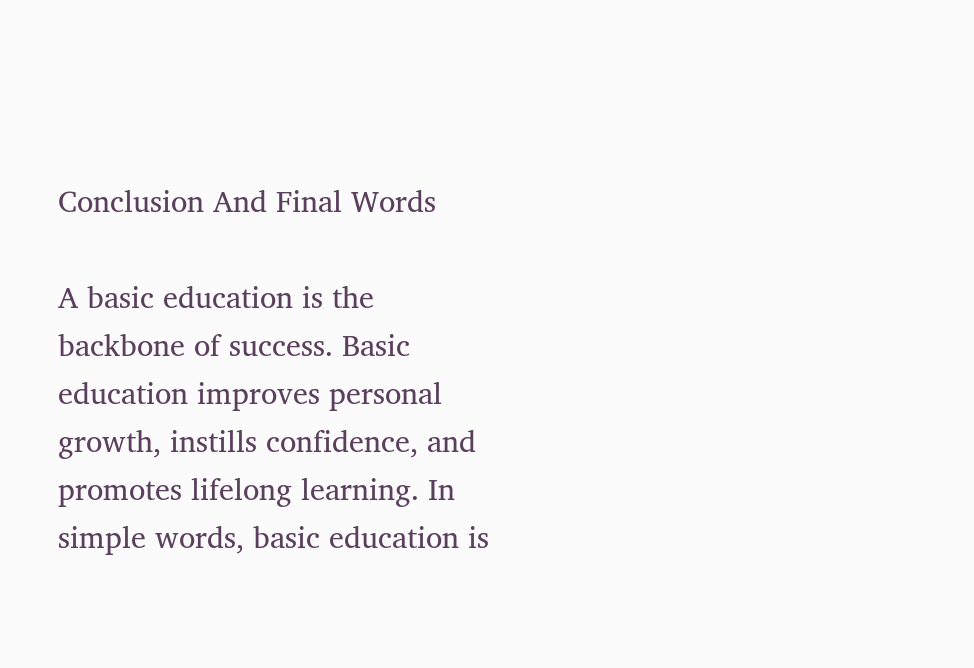Conclusion And Final Words

A basic education is the backbone of success. Basic education improves personal growth, instills confidence, and promotes lifelong learning. In simple words, basic education is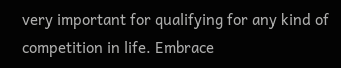very important for qualifying for any kind of competition in life. Embrace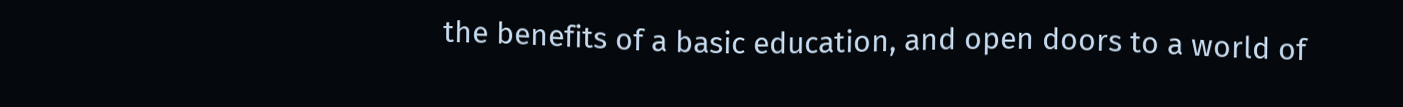the benefits of a basic education, and open doors to a world of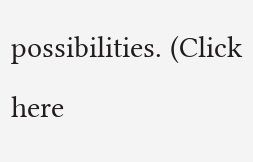possibilities. (Click here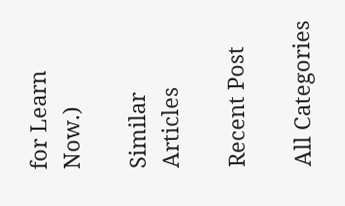for Learn Now.)

Similar Articles

Recent Post

All Categories